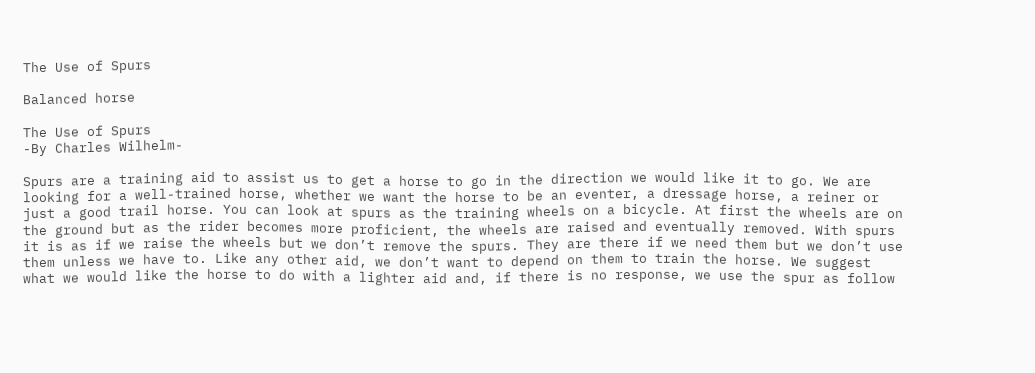The Use of Spurs

Balanced horse

The Use of Spurs
-By Charles Wilhelm-

Spurs are a training aid to assist us to get a horse to go in the direction we would like it to go. We are looking for a well-trained horse, whether we want the horse to be an eventer, a dressage horse, a reiner or just a good trail horse. You can look at spurs as the training wheels on a bicycle. At first the wheels are on the ground but as the rider becomes more proficient, the wheels are raised and eventually removed. With spurs it is as if we raise the wheels but we don’t remove the spurs. They are there if we need them but we don’t use them unless we have to. Like any other aid, we don’t want to depend on them to train the horse. We suggest what we would like the horse to do with a lighter aid and, if there is no response, we use the spur as follow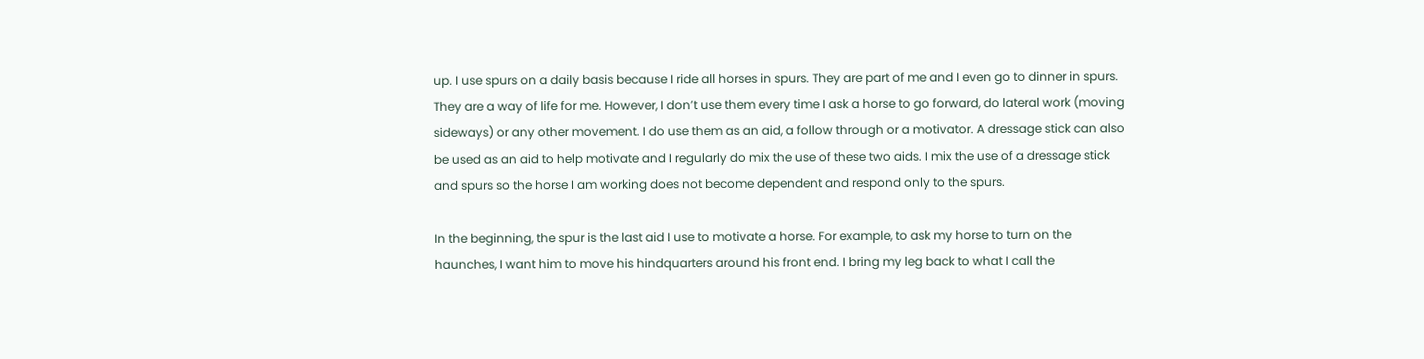up. I use spurs on a daily basis because I ride all horses in spurs. They are part of me and I even go to dinner in spurs. They are a way of life for me. However, I don’t use them every time I ask a horse to go forward, do lateral work (moving sideways) or any other movement. I do use them as an aid, a follow through or a motivator. A dressage stick can also be used as an aid to help motivate and I regularly do mix the use of these two aids. I mix the use of a dressage stick and spurs so the horse I am working does not become dependent and respond only to the spurs.

In the beginning, the spur is the last aid I use to motivate a horse. For example, to ask my horse to turn on the haunches, I want him to move his hindquarters around his front end. I bring my leg back to what I call the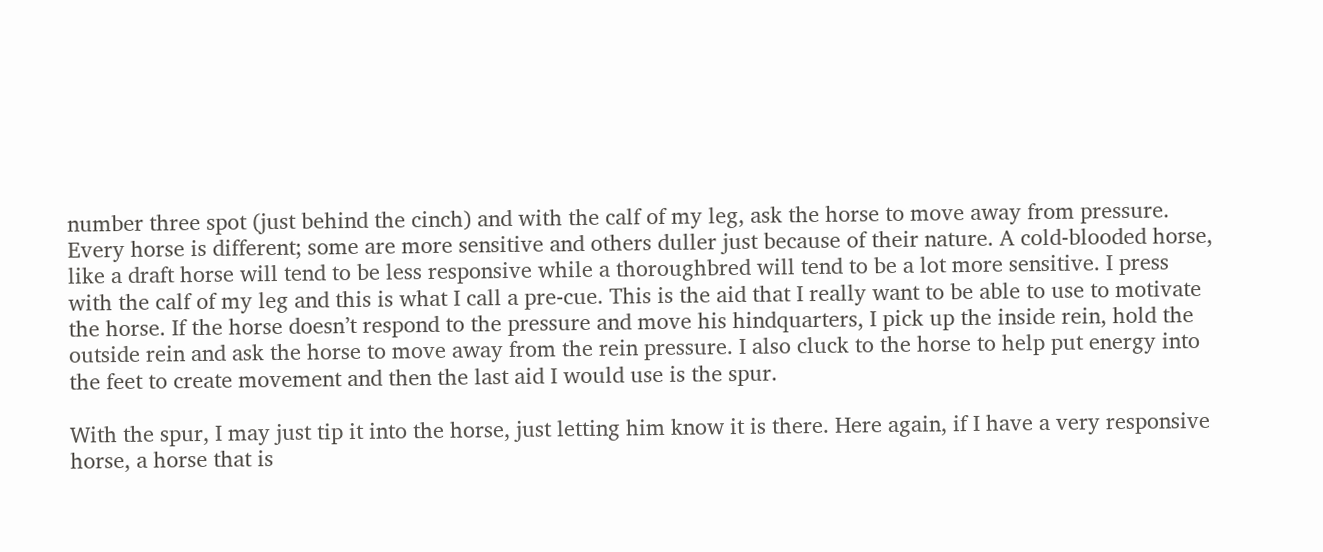number three spot (just behind the cinch) and with the calf of my leg, ask the horse to move away from pressure. Every horse is different; some are more sensitive and others duller just because of their nature. A cold-blooded horse, like a draft horse will tend to be less responsive while a thoroughbred will tend to be a lot more sensitive. I press with the calf of my leg and this is what I call a pre-cue. This is the aid that I really want to be able to use to motivate the horse. If the horse doesn’t respond to the pressure and move his hindquarters, I pick up the inside rein, hold the outside rein and ask the horse to move away from the rein pressure. I also cluck to the horse to help put energy into the feet to create movement and then the last aid I would use is the spur.

With the spur, I may just tip it into the horse, just letting him know it is there. Here again, if I have a very responsive horse, a horse that is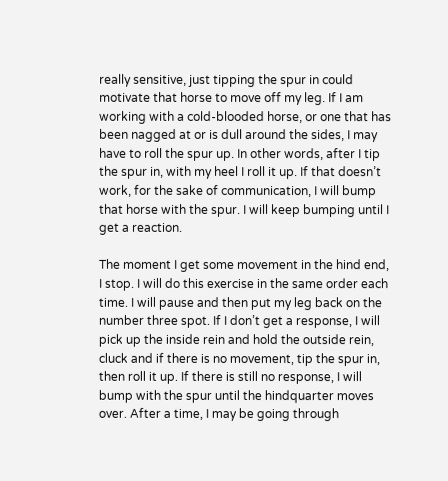really sensitive, just tipping the spur in could motivate that horse to move off my leg. If I am working with a cold-blooded horse, or one that has been nagged at or is dull around the sides, I may have to roll the spur up. In other words, after I tip the spur in, with my heel I roll it up. If that doesn’t work, for the sake of communication, I will bump that horse with the spur. I will keep bumping until I get a reaction.

The moment I get some movement in the hind end, I stop. I will do this exercise in the same order each time. I will pause and then put my leg back on the number three spot. If I don’t get a response, I will pick up the inside rein and hold the outside rein, cluck and if there is no movement, tip the spur in, then roll it up. If there is still no response, I will bump with the spur until the hindquarter moves over. After a time, I may be going through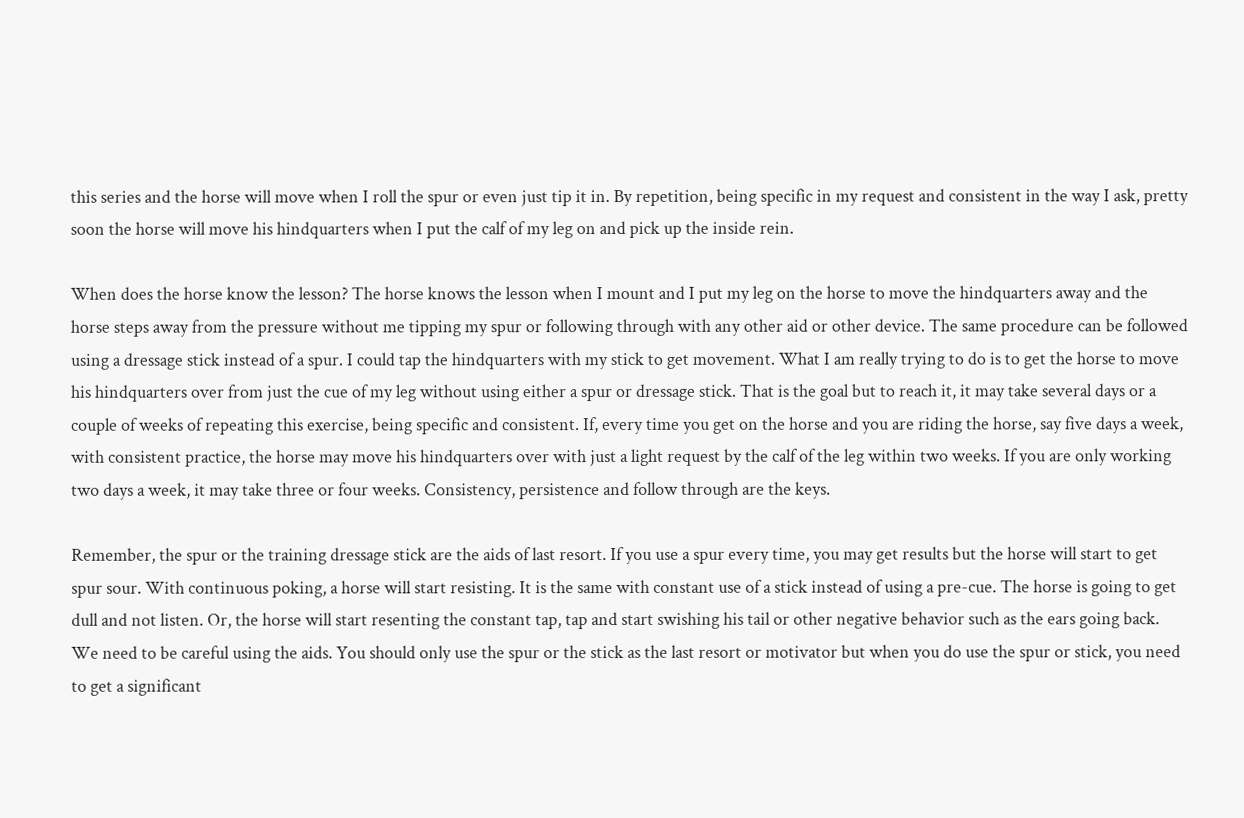this series and the horse will move when I roll the spur or even just tip it in. By repetition, being specific in my request and consistent in the way I ask, pretty soon the horse will move his hindquarters when I put the calf of my leg on and pick up the inside rein.

When does the horse know the lesson? The horse knows the lesson when I mount and I put my leg on the horse to move the hindquarters away and the horse steps away from the pressure without me tipping my spur or following through with any other aid or other device. The same procedure can be followed using a dressage stick instead of a spur. I could tap the hindquarters with my stick to get movement. What I am really trying to do is to get the horse to move his hindquarters over from just the cue of my leg without using either a spur or dressage stick. That is the goal but to reach it, it may take several days or a couple of weeks of repeating this exercise, being specific and consistent. If, every time you get on the horse and you are riding the horse, say five days a week, with consistent practice, the horse may move his hindquarters over with just a light request by the calf of the leg within two weeks. If you are only working two days a week, it may take three or four weeks. Consistency, persistence and follow through are the keys.

Remember, the spur or the training dressage stick are the aids of last resort. If you use a spur every time, you may get results but the horse will start to get spur sour. With continuous poking, a horse will start resisting. It is the same with constant use of a stick instead of using a pre-cue. The horse is going to get dull and not listen. Or, the horse will start resenting the constant tap, tap and start swishing his tail or other negative behavior such as the ears going back. We need to be careful using the aids. You should only use the spur or the stick as the last resort or motivator but when you do use the spur or stick, you need to get a significant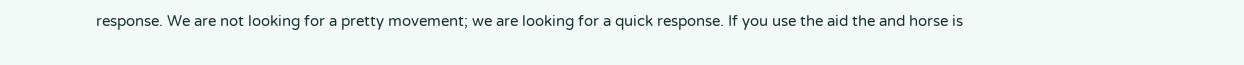response. We are not looking for a pretty movement; we are looking for a quick response. If you use the aid the and horse is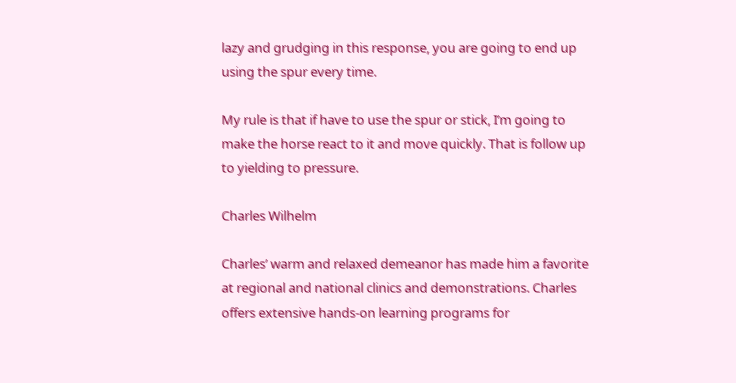lazy and grudging in this response, you are going to end up using the spur every time.

My rule is that if have to use the spur or stick, I’m going to make the horse react to it and move quickly. That is follow up to yielding to pressure.

Charles Wilhelm

Charles’ warm and relaxed demeanor has made him a favorite at regional and national clinics and demonstrations. Charles offers extensive hands-on learning programs for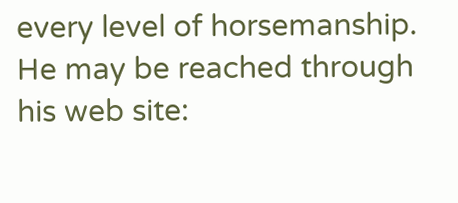every level of horsemanship.  He may be reached through his web site: